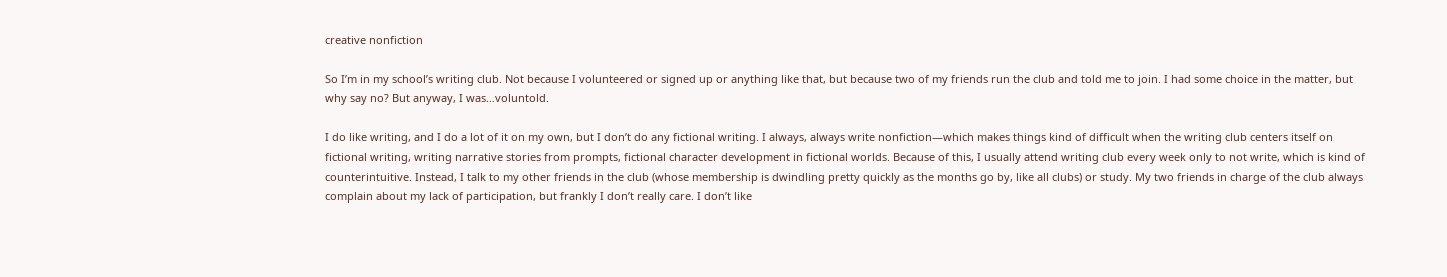creative nonfiction

So I’m in my school’s writing club. Not because I volunteered or signed up or anything like that, but because two of my friends run the club and told me to join. I had some choice in the matter, but why say no? But anyway, I was…voluntold.

I do like writing, and I do a lot of it on my own, but I don’t do any fictional writing. I always, always write nonfiction—which makes things kind of difficult when the writing club centers itself on fictional writing, writing narrative stories from prompts, fictional character development in fictional worlds. Because of this, I usually attend writing club every week only to not write, which is kind of counterintuitive. Instead, I talk to my other friends in the club (whose membership is dwindling pretty quickly as the months go by, like all clubs) or study. My two friends in charge of the club always complain about my lack of participation, but frankly I don’t really care. I don’t like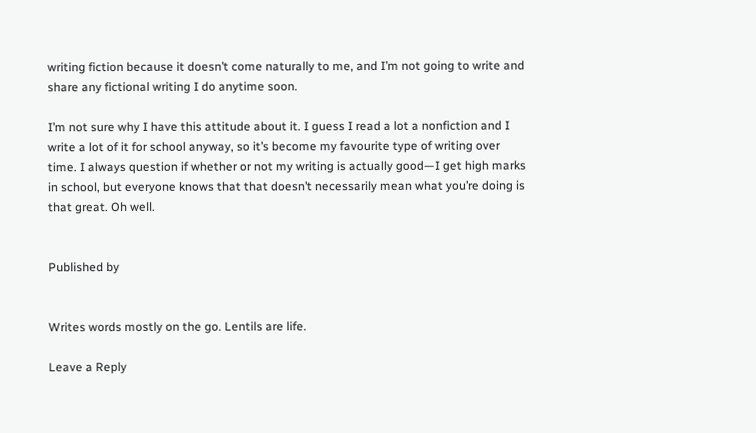writing fiction because it doesn’t come naturally to me, and I’m not going to write and share any fictional writing I do anytime soon.

I’m not sure why I have this attitude about it. I guess I read a lot a nonfiction and I write a lot of it for school anyway, so it’s become my favourite type of writing over time. I always question if whether or not my writing is actually good—I get high marks in school, but everyone knows that that doesn’t necessarily mean what you’re doing is that great. Oh well.


Published by


Writes words mostly on the go. Lentils are life.

Leave a Reply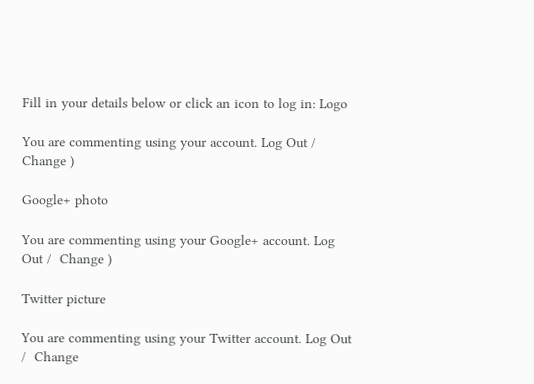Fill in your details below or click an icon to log in: Logo

You are commenting using your account. Log Out /  Change )

Google+ photo

You are commenting using your Google+ account. Log Out /  Change )

Twitter picture

You are commenting using your Twitter account. Log Out /  Change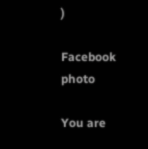)

Facebook photo

You are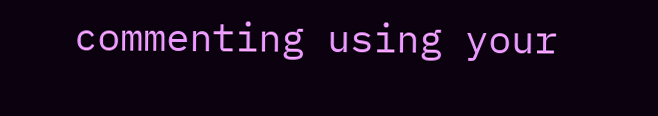commenting using your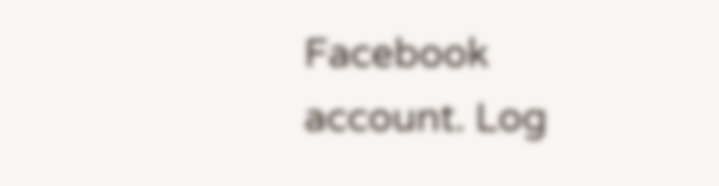Facebook account. Log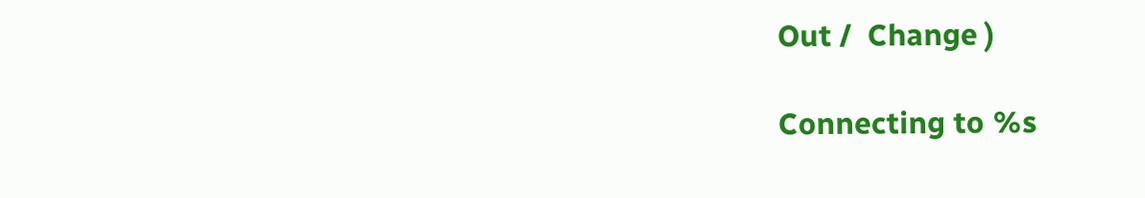Out /  Change )

Connecting to %s